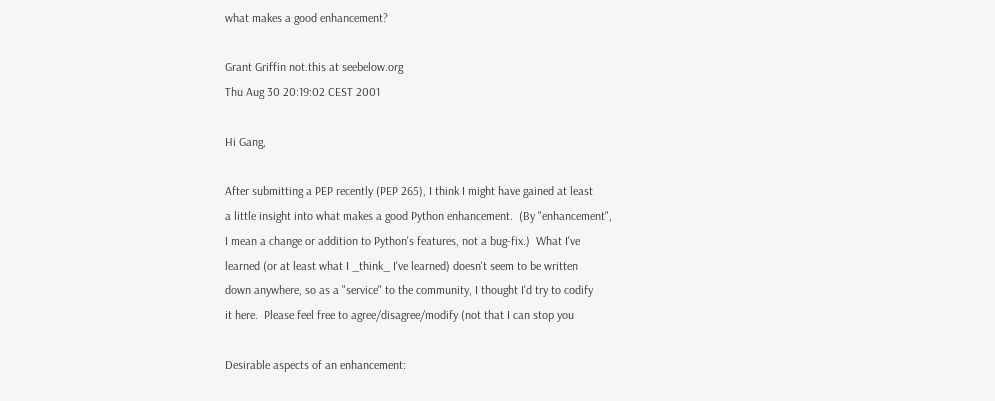what makes a good enhancement?

Grant Griffin not.this at seebelow.org
Thu Aug 30 20:19:02 CEST 2001

Hi Gang,

After submitting a PEP recently (PEP 265), I think I might have gained at least
a little insight into what makes a good Python enhancement.  (By "enhancement",
I mean a change or addition to Python's features, not a bug-fix.)  What I've
learned (or at least what I _think_ I've learned) doesn't seem to be written
down anywhere, so as a "service" to the community, I thought I'd try to codify
it here.  Please feel free to agree/disagree/modify (not that I can stop you

Desirable aspects of an enhancement: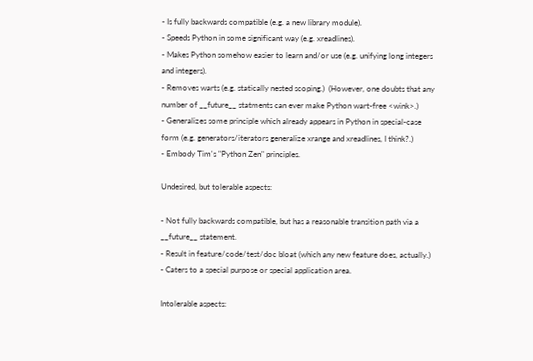- Is fully backwards compatible (e.g. a new library module).
- Speeds Python in some significant way (e.g. xreadlines).
- Makes Python somehow easier to learn and/or use (e.g. unifying long integers
and integers).
- Removes warts (e.g. statically nested scoping.)  (However, one doubts that any
number of __future__ statments can ever make Python wart-free <wink>.)
- Generalizes some principle which already appears in Python in special-case
form (e.g. generators/iterators generalize xrange and xreadlines, I think?.)
- Embody Tim's "Python Zen" principles.

Undesired, but tolerable aspects:

- Not fully backwards compatible, but has a reasonable transition path via a
__future__ statement.
- Result in feature/code/test/doc bloat (which any new feature does, actually.)
- Caters to a special purpose or special application area.

Intolerable aspects: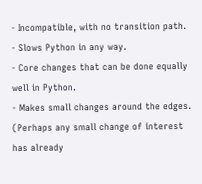- Incompatible, with no transition path.
- Slows Python in any way.
- Core changes that can be done equally well in Python.
- Makes small changes around the edges.  (Perhaps any small change of interest
has already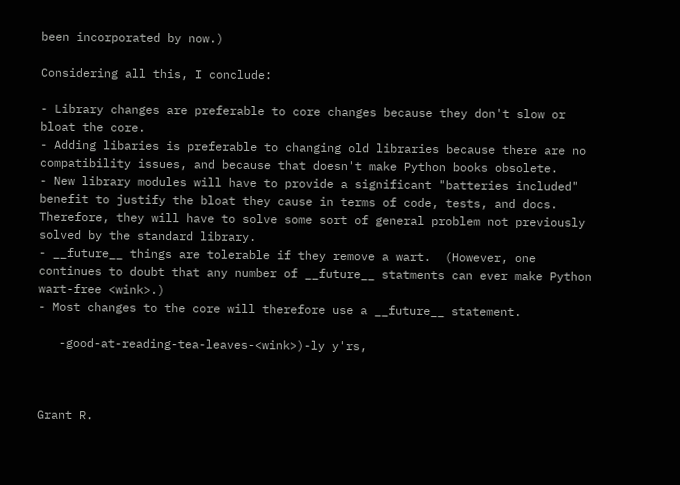been incorporated by now.)

Considering all this, I conclude:

- Library changes are preferable to core changes because they don't slow or
bloat the core.
- Adding libaries is preferable to changing old libraries because there are no
compatibility issues, and because that doesn't make Python books obsolete.
- New library modules will have to provide a significant "batteries included"
benefit to justify the bloat they cause in terms of code, tests, and docs.
Therefore, they will have to solve some sort of general problem not previously
solved by the standard library.
- __future__ things are tolerable if they remove a wart.  (However, one
continues to doubt that any number of __future__ statments can ever make Python
wart-free <wink>.)
- Most changes to the core will therefore use a __future__ statement.

   -good-at-reading-tea-leaves-<wink>)-ly y'rs,



Grant R.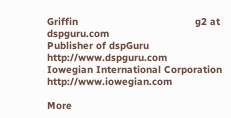Griffin                                       g2 at dspguru.com
Publisher of dspGuru                           http://www.dspguru.com
Iowegian International Corporation            http://www.iowegian.com

More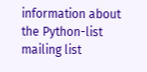information about the Python-list mailing list